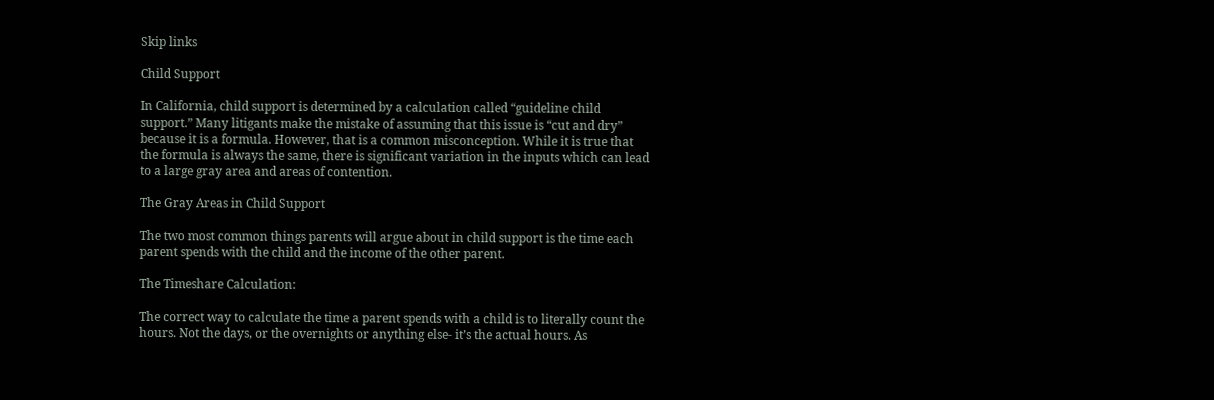Skip links

Child Support

In California, child support is determined by a calculation called “guideline child support.” Many litigants make the mistake of assuming that this issue is “cut and dry” because it is a formula. However, that is a common misconception. While it is true that the formula is always the same, there is significant variation in the inputs which can lead to a large gray area and areas of contention.

The Gray Areas in Child Support

The two most common things parents will argue about in child support is the time each parent spends with the child and the income of the other parent.

The Timeshare Calculation:

The correct way to calculate the time a parent spends with a child is to literally count the hours. Not the days, or the overnights or anything else- it’s the actual hours. As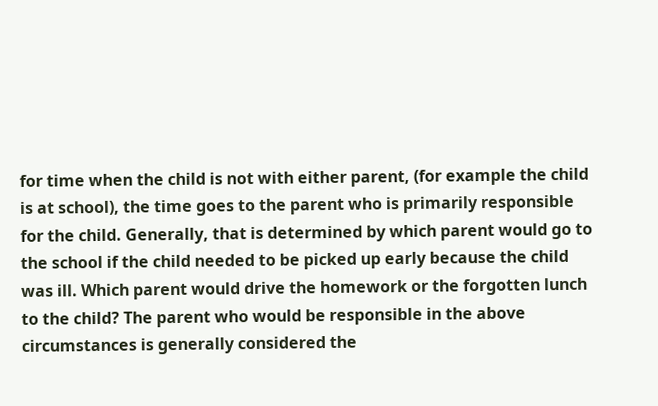for time when the child is not with either parent, (for example the child is at school), the time goes to the parent who is primarily responsible for the child. Generally, that is determined by which parent would go to the school if the child needed to be picked up early because the child was ill. Which parent would drive the homework or the forgotten lunch to the child? The parent who would be responsible in the above circumstances is generally considered the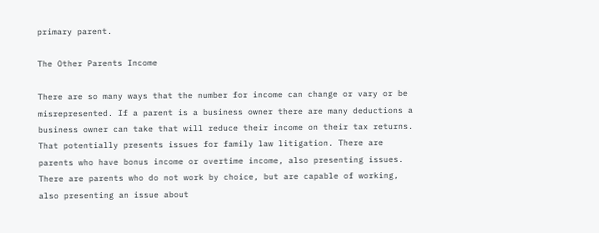primary parent.

The Other Parents Income

There are so many ways that the number for income can change or vary or be misrepresented. If a parent is a business owner there are many deductions a business owner can take that will reduce their income on their tax returns. That potentially presents issues for family law litigation. There are parents who have bonus income or overtime income, also presenting issues. There are parents who do not work by choice, but are capable of working, also presenting an issue about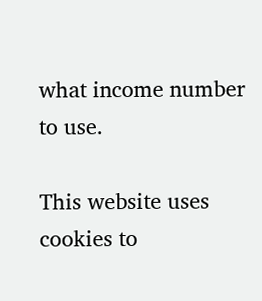what income number to use.

This website uses cookies to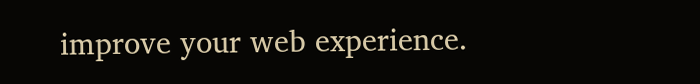improve your web experience.